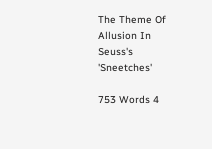The Theme Of Allusion In Seuss's 'Sneetches'

753 Words 4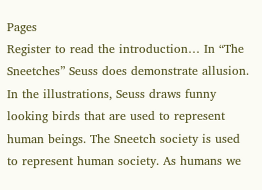Pages
Register to read the introduction… In “The Sneetches” Seuss does demonstrate allusion. In the illustrations, Seuss draws funny looking birds that are used to represent human beings. The Sneetch society is used to represent human society. As humans we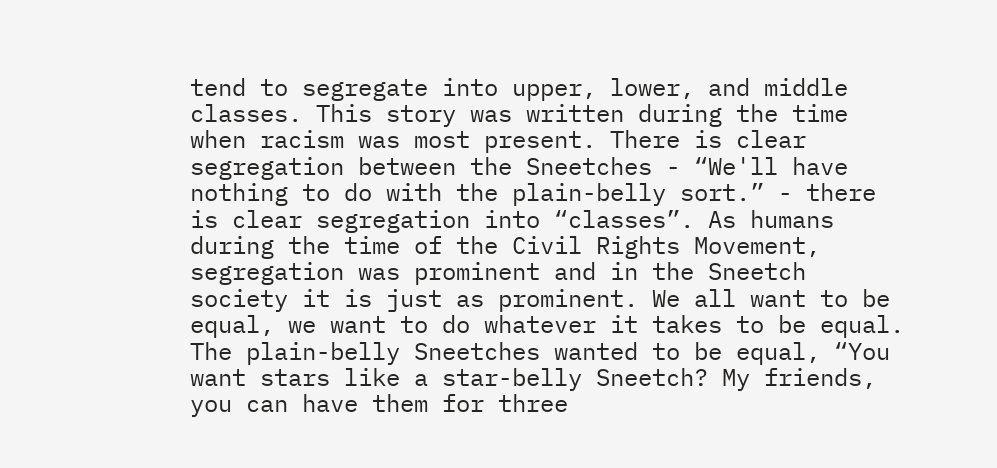tend to segregate into upper, lower, and middle classes. This story was written during the time when racism was most present. There is clear segregation between the Sneetches - “We'll have nothing to do with the plain-belly sort.” - there is clear segregation into “classes”. As humans during the time of the Civil Rights Movement, segregation was prominent and in the Sneetch society it is just as prominent. We all want to be equal, we want to do whatever it takes to be equal. The plain-belly Sneetches wanted to be equal, “You want stars like a star-belly Sneetch? My friends, you can have them for three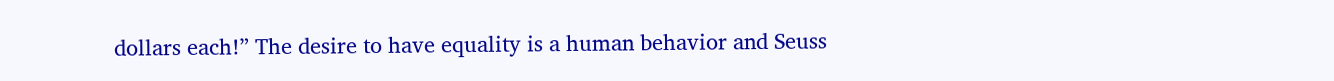dollars each!” The desire to have equality is a human behavior and Seuss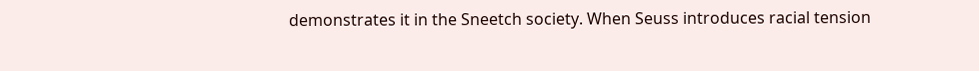demonstrates it in the Sneetch society. When Seuss introduces racial tension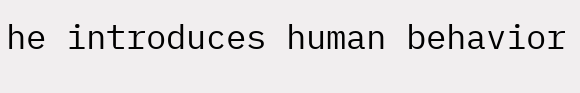he introduces human behavior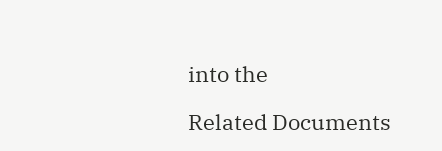into the

Related Documents